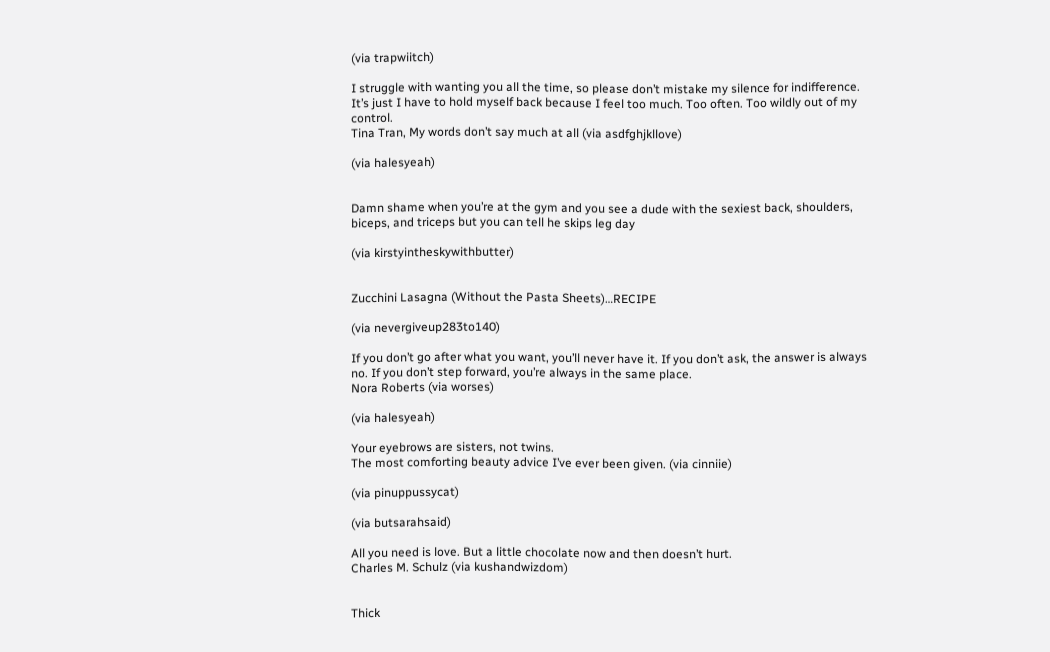(via trapwiitch)

I struggle with wanting you all the time, so please don’t mistake my silence for indifference. It’s just I have to hold myself back because I feel too much. Too often. Too wildly out of my control.
Tina Tran, My words don’t say much at all (via asdfghjkllove)

(via halesyeah)


Damn shame when you’re at the gym and you see a dude with the sexiest back, shoulders, biceps, and triceps but you can tell he skips leg day

(via kirstyintheskywithbutter)


Zucchini Lasagna (Without the Pasta Sheets)…RECIPE

(via nevergiveup283to140)

If you don’t go after what you want, you’ll never have it. If you don’t ask, the answer is always no. If you don’t step forward, you’re always in the same place.
Nora Roberts (via worses)

(via halesyeah)

Your eyebrows are sisters, not twins.
The most comforting beauty advice I’ve ever been given. (via cinniie)

(via pinuppussycat)

(via butsarahsaid)

All you need is love. But a little chocolate now and then doesn’t hurt.
Charles M. Schulz (via kushandwizdom)


Thick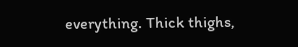everything. Thick thighs,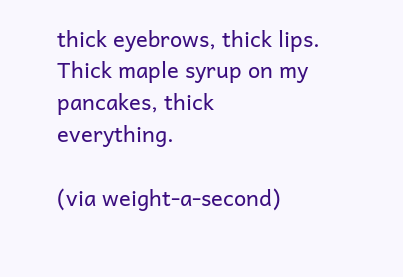thick eyebrows, thick lips. Thick maple syrup on my pancakes, thick everything.

(via weight-a-second)